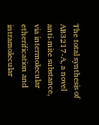The total synthesis of AB3217-A, a novel anti-mite substance, via intermolecular etherification and intramolecular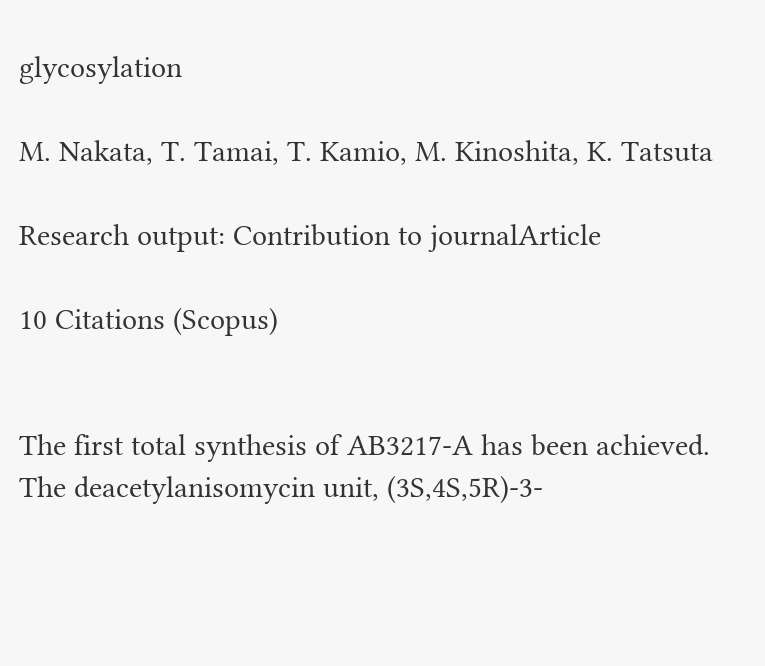glycosylation

M. Nakata, T. Tamai, T. Kamio, M. Kinoshita, K. Tatsuta

Research output: Contribution to journalArticle

10 Citations (Scopus)


The first total synthesis of AB3217-A has been achieved. The deacetylanisomycin unit, (3S,4S,5R)-3-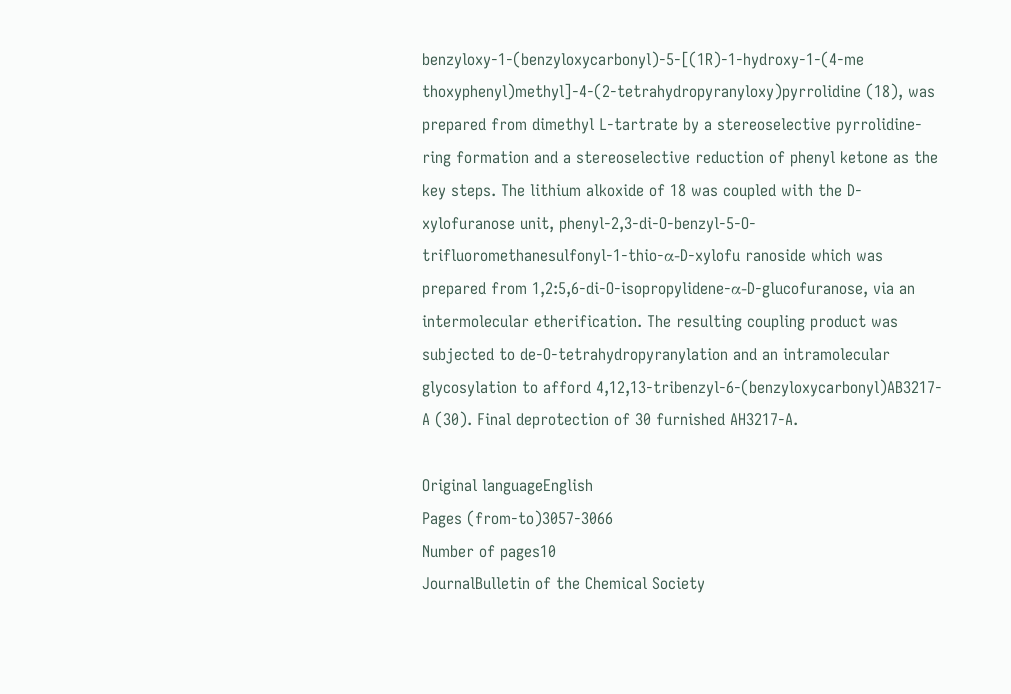benzyloxy-1-(benzyloxycarbonyl)-5-[(1R)-1-hydroxy-1-(4-me thoxyphenyl)methyl]-4-(2-tetrahydropyranyloxy)pyrrolidine (18), was prepared from dimethyl L-tartrate by a stereoselective pyrrolidine-ring formation and a stereoselective reduction of phenyl ketone as the key steps. The lithium alkoxide of 18 was coupled with the D-xylofuranose unit, phenyl-2,3-di-O-benzyl-5-O-trifluoromethanesulfonyl-1-thio-α-D-xylofu ranoside which was prepared from 1,2:5,6-di-O-isopropylidene-α-D-glucofuranose, via an intermolecular etherification. The resulting coupling product was subjected to de-O-tetrahydropyranylation and an intramolecular glycosylation to afford 4,12,13-tribenzyl-6-(benzyloxycarbonyl)AB3217-A (30). Final deprotection of 30 furnished AH3217-A.

Original languageEnglish
Pages (from-to)3057-3066
Number of pages10
JournalBulletin of the Chemical Society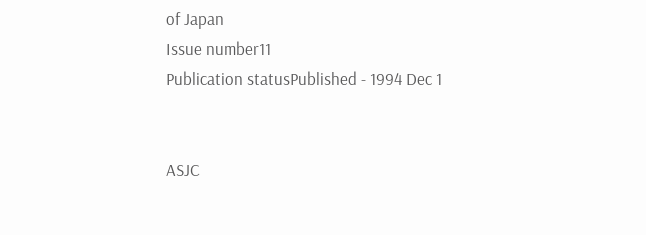of Japan
Issue number11
Publication statusPublished - 1994 Dec 1


ASJC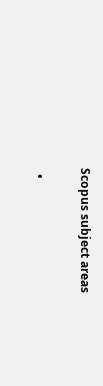Scopus subject areas

  •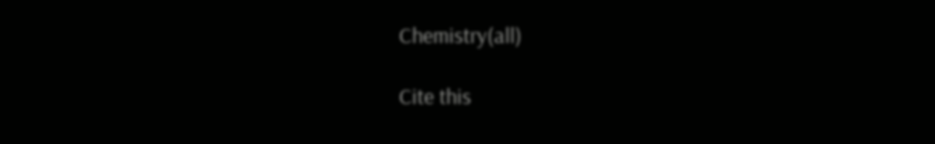Chemistry(all)

Cite this